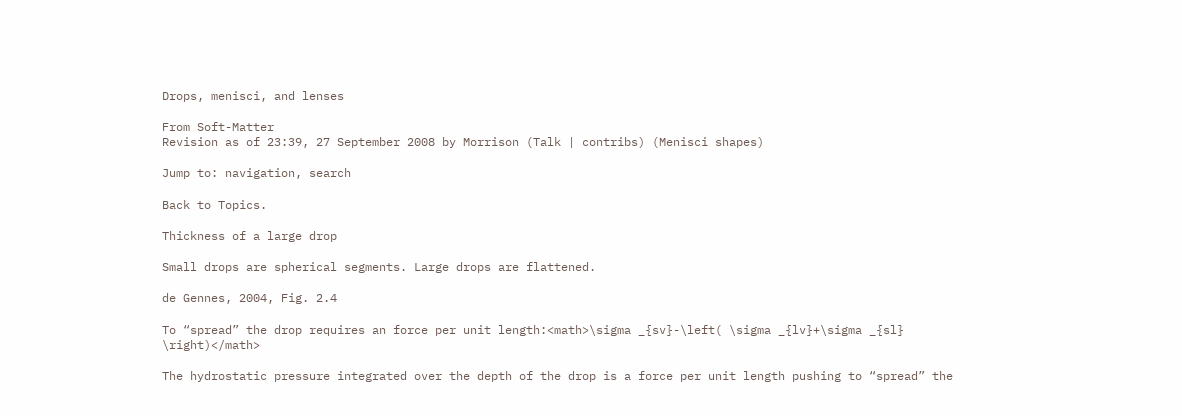Drops, menisci, and lenses

From Soft-Matter
Revision as of 23:39, 27 September 2008 by Morrison (Talk | contribs) (Menisci shapes)

Jump to: navigation, search

Back to Topics.

Thickness of a large drop

Small drops are spherical segments. Large drops are flattened.

de Gennes, 2004, Fig. 2.4

To “spread” the drop requires an force per unit length:<math>\sigma _{sv}-\left( \sigma _{lv}+\sigma _{sl} \right)</math>

The hydrostatic pressure integrated over the depth of the drop is a force per unit length pushing to “spread” the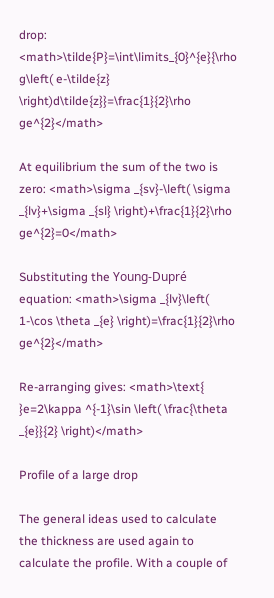drop: <math>\tilde{P}=\int\limits_{0}^{e}{\rho g\left( e-\tilde{z} \right)d\tilde{z}}=\frac{1}{2}\rho ge^{2}</math>

At equilibrium the sum of the two is zero: <math>\sigma _{sv}-\left( \sigma _{lv}+\sigma _{sl} \right)+\frac{1}{2}\rho ge^{2}=0</math>

Substituting the Young-Dupré equation: <math>\sigma _{lv}\left( 1-\cos \theta _{e} \right)=\frac{1}{2}\rho ge^{2}</math>

Re-arranging gives: <math>\text{ }e=2\kappa ^{-1}\sin \left( \frac{\theta _{e}}{2} \right)</math>

Profile of a large drop

The general ideas used to calculate the thickness are used again to calculate the profile. With a couple of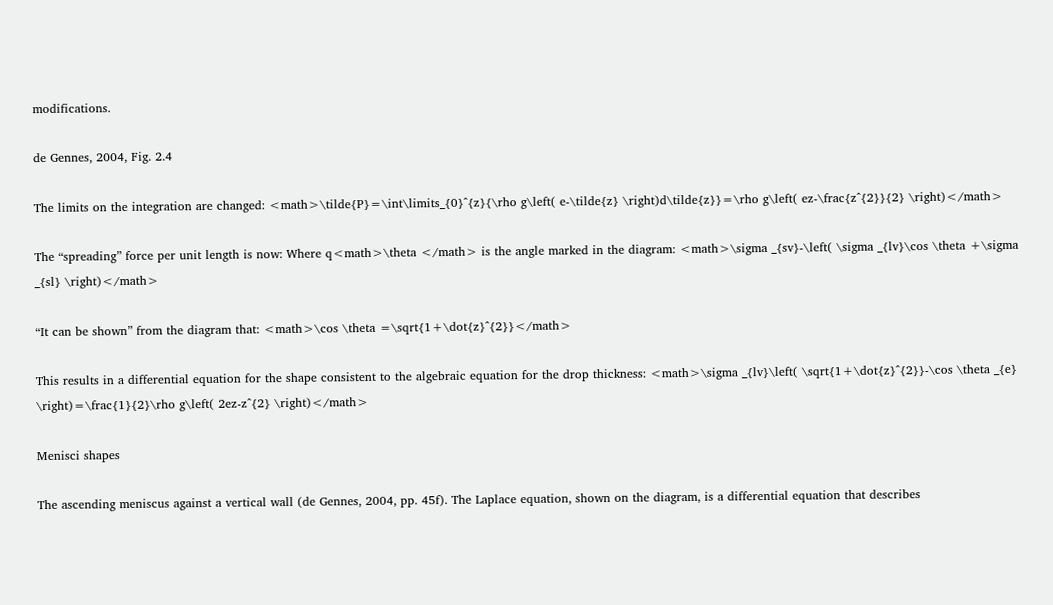modifications.

de Gennes, 2004, Fig. 2.4

The limits on the integration are changed: <math>\tilde{P}=\int\limits_{0}^{z}{\rho g\left( e-\tilde{z} \right)d\tilde{z}}=\rho g\left( ez-\frac{z^{2}}{2} \right)</math>

The “spreading” force per unit length is now: Where q<math>\theta </math> is the angle marked in the diagram: <math>\sigma _{sv}-\left( \sigma _{lv}\cos \theta +\sigma _{sl} \right)</math>

“It can be shown” from the diagram that: <math>\cos \theta =\sqrt{1+\dot{z}^{2}}</math>

This results in a differential equation for the shape consistent to the algebraic equation for the drop thickness: <math>\sigma _{lv}\left( \sqrt{1+\dot{z}^{2}}-\cos \theta _{e} \right)=\frac{1}{2}\rho g\left( 2ez-z^{2} \right)</math>

Menisci shapes

The ascending meniscus against a vertical wall (de Gennes, 2004, pp. 45f). The Laplace equation, shown on the diagram, is a differential equation that describes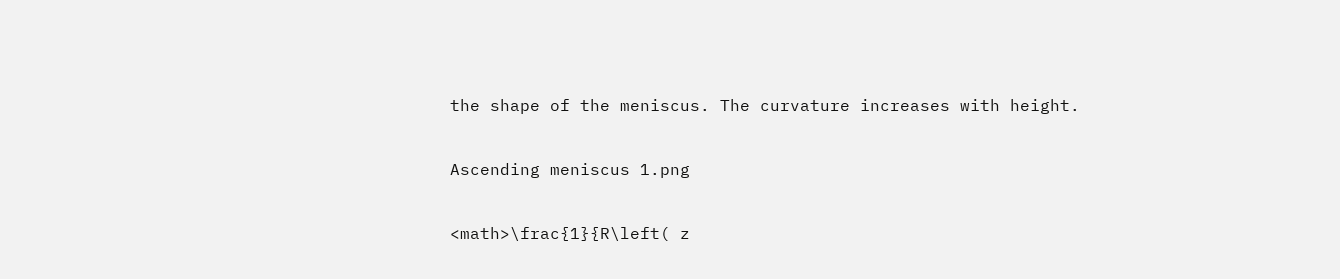the shape of the meniscus. The curvature increases with height.

Ascending meniscus 1.png

<math>\frac{1}{R\left( z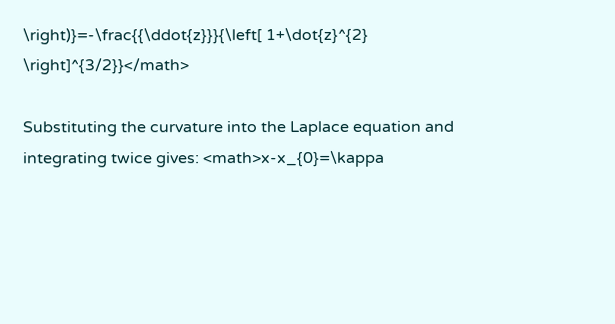\right)}=-\frac{{\ddot{z}}}{\left[ 1+\dot{z}^{2} \right]^{3/2}}</math>

Substituting the curvature into the Laplace equation and integrating twice gives: <math>x-x_{0}=\kappa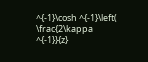^{-1}\cosh ^{-1}\left( \frac{2\kappa ^{-1}}{z}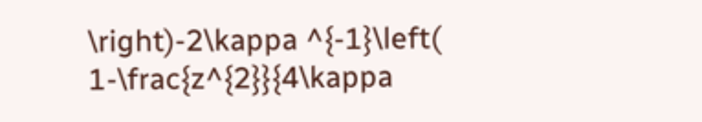\right)-2\kappa ^{-1}\left( 1-\frac{z^{2}}{4\kappa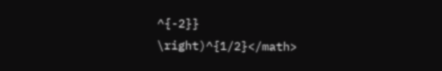^{-2}} \right)^{1/2}</math>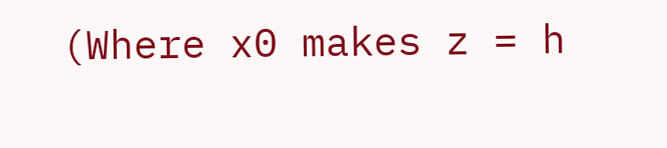(Where x0 makes z = h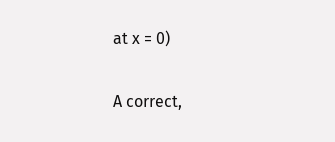at x = 0)

A correct,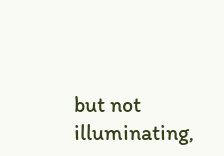but not illuminating,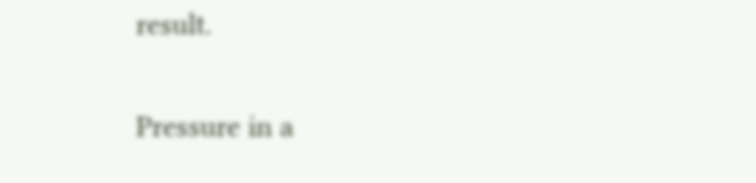result.

Pressure in a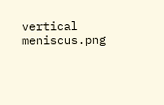vertical meniscus.png